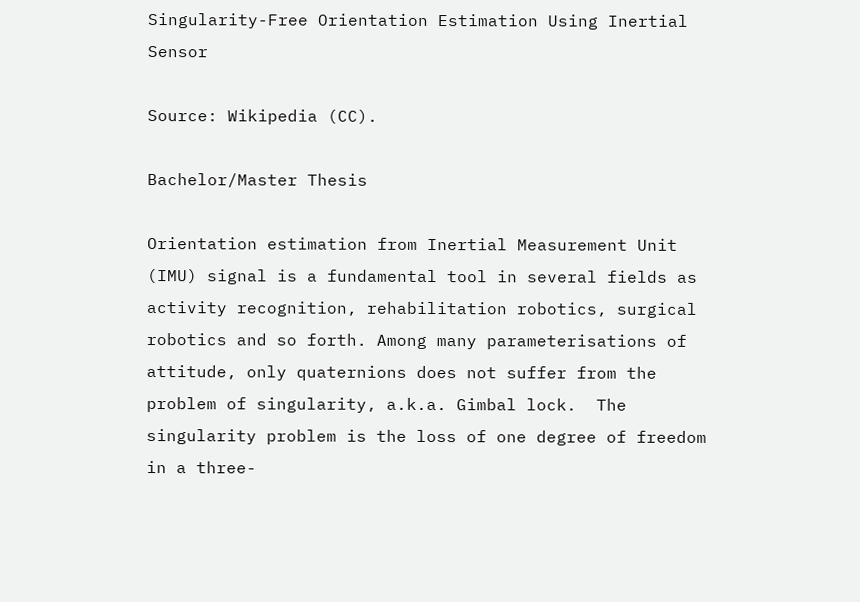Singularity-Free Orientation Estimation Using Inertial Sensor

Source: Wikipedia (CC).

Bachelor/Master Thesis

Orientation estimation from Inertial Measurement Unit (IMU) signal is a fundamental tool in several fields as activity recognition, rehabilitation robotics, surgical robotics and so forth. Among many parameterisations of attitude, only quaternions does not suffer from the problem of singularity, a.k.a. Gimbal lock.  The singularity problem is the loss of one degree of freedom in a three-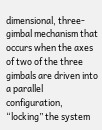dimensional, three-gimbal mechanism that occurs when the axes of two of the three gimbals are driven into a parallel configuration, “locking” the system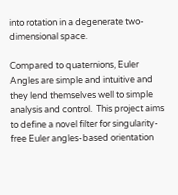into rotation in a degenerate two-dimensional space.

Compared to quaternions, Euler Angles are simple and intuitive and they lend themselves well to simple analysis and control.  This project aims to define a novel filter for singularity-free Euler angles-based orientation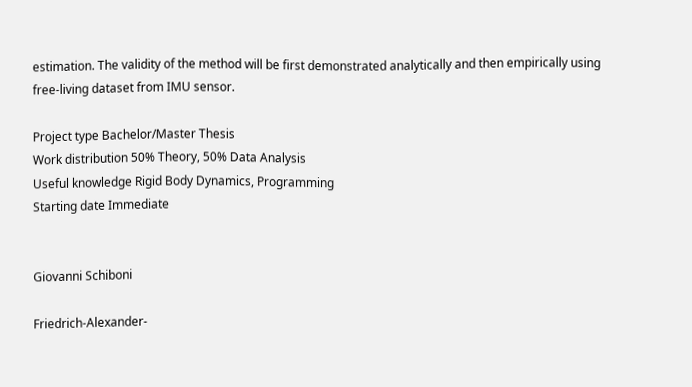estimation. The validity of the method will be first demonstrated analytically and then empirically using free-living dataset from IMU sensor.

Project type Bachelor/Master Thesis
Work distribution 50% Theory, 50% Data Analysis
Useful knowledge Rigid Body Dynamics, Programming
Starting date Immediate


Giovanni Schiboni

Friedrich-Alexander-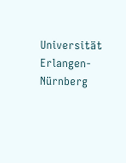Universität Erlangen-Nürnberg